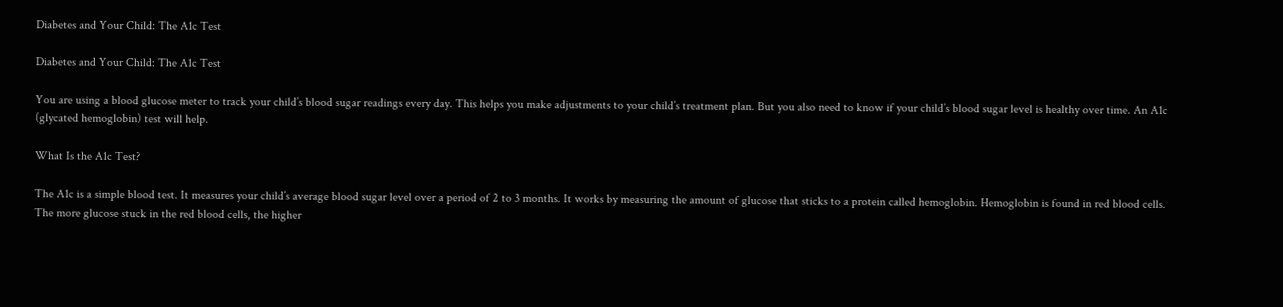Diabetes and Your Child: The A1c Test

Diabetes and Your Child: The A1c Test

You are using a blood glucose meter to track your child’s blood sugar readings every day. This helps you make adjustments to your child’s treatment plan. But you also need to know if your child’s blood sugar level is healthy over time. An A1c (glycated hemoglobin) test will help.

What Is the A1c Test?

The A1c is a simple blood test. It measures your child’s average blood sugar level over a period of 2 to 3 months. It works by measuring the amount of glucose that sticks to a protein called hemoglobin. Hemoglobin is found in red blood cells. The more glucose stuck in the red blood cells, the higher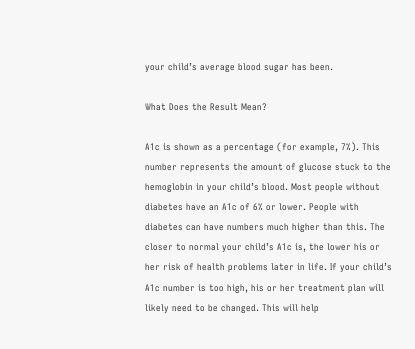your child’s average blood sugar has been.

What Does the Result Mean?

A1c is shown as a percentage (for example, 7%). This number represents the amount of glucose stuck to the hemoglobin in your child’s blood. Most people without diabetes have an A1c of 6% or lower. People with diabetes can have numbers much higher than this. The closer to normal your child’s A1c is, the lower his or her risk of health problems later in life. If your child’s A1c number is too high, his or her treatment plan will likely need to be changed. This will help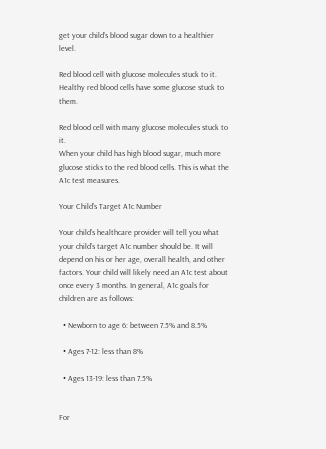get your child’s blood sugar down to a healthier level.

Red blood cell with glucose molecules stuck to it.
Healthy red blood cells have some glucose stuck to them.

Red blood cell with many glucose molecules stuck to it.
When your child has high blood sugar, much more glucose sticks to the red blood cells. This is what the A1c test measures.

Your Child’s Target A1c Number

Your child’s healthcare provider will tell you what your child’s target A1c number should be. It will depend on his or her age, overall health, and other factors. Your child will likely need an A1c test about once every 3 months. In general, A1c goals for children are as follows:

  • Newborn to age 6: between 7.5% and 8.5%

  • Ages 7-12: less than 8%

  • Ages 13-19: less than 7.5%


For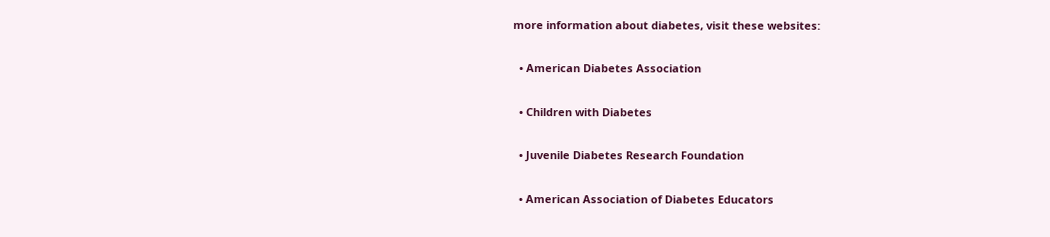more information about diabetes, visit these websites:

  • American Diabetes Association

  • Children with Diabetes

  • Juvenile Diabetes Research Foundation

  • American Association of Diabetes Educators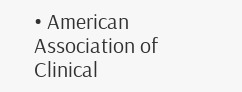• American Association of Clinical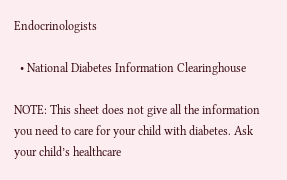Endocrinologists

  • National Diabetes Information Clearinghouse

NOTE: This sheet does not give all the information you need to care for your child with diabetes. Ask your child’s healthcare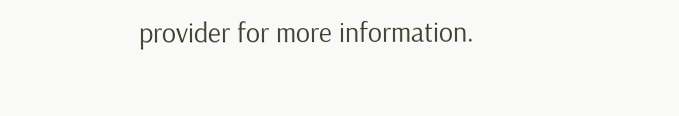provider for more information.